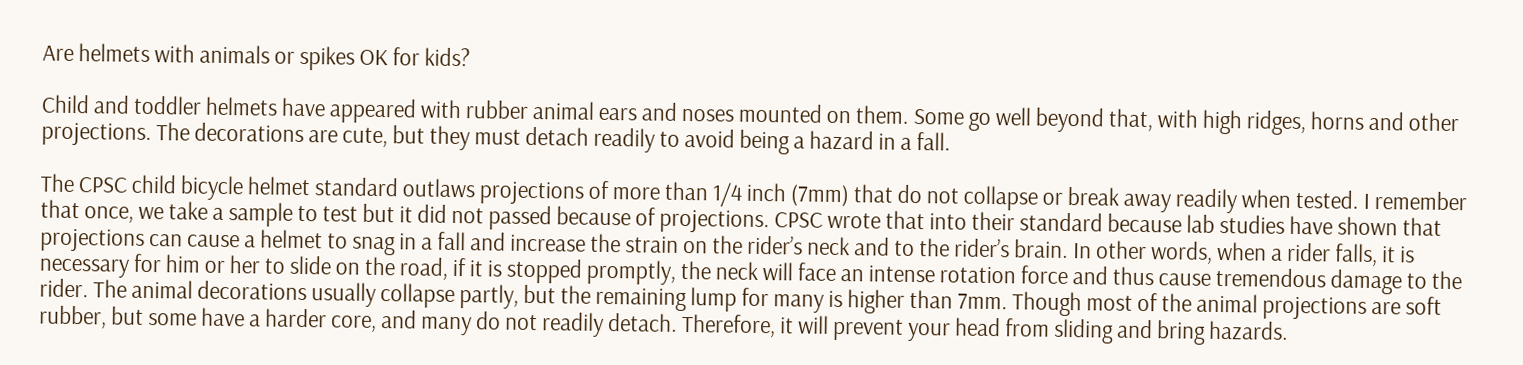Are helmets with animals or spikes OK for kids?

Child and toddler helmets have appeared with rubber animal ears and noses mounted on them. Some go well beyond that, with high ridges, horns and other projections. The decorations are cute, but they must detach readily to avoid being a hazard in a fall.

The CPSC child bicycle helmet standard outlaws projections of more than 1/4 inch (7mm) that do not collapse or break away readily when tested. I remember that once, we take a sample to test but it did not passed because of projections. CPSC wrote that into their standard because lab studies have shown that projections can cause a helmet to snag in a fall and increase the strain on the rider’s neck and to the rider’s brain. In other words, when a rider falls, it is necessary for him or her to slide on the road, if it is stopped promptly, the neck will face an intense rotation force and thus cause tremendous damage to the rider. The animal decorations usually collapse partly, but the remaining lump for many is higher than 7mm. Though most of the animal projections are soft rubber, but some have a harder core, and many do not readily detach. Therefore, it will prevent your head from sliding and bring hazards.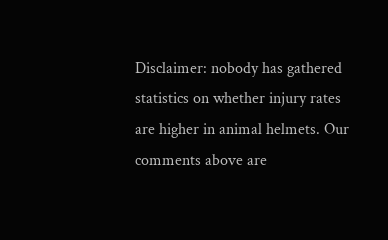Disclaimer: nobody has gathered statistics on whether injury rates are higher in animal helmets. Our comments above are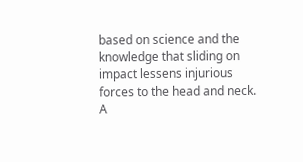based on science and the knowledge that sliding on impact lessens injurious forces to the head and neck. A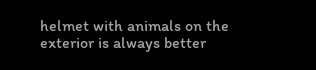helmet with animals on the exterior is always better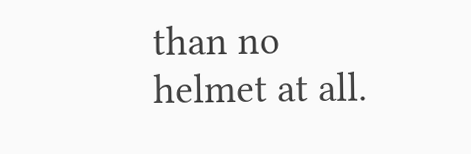than no helmet at all.